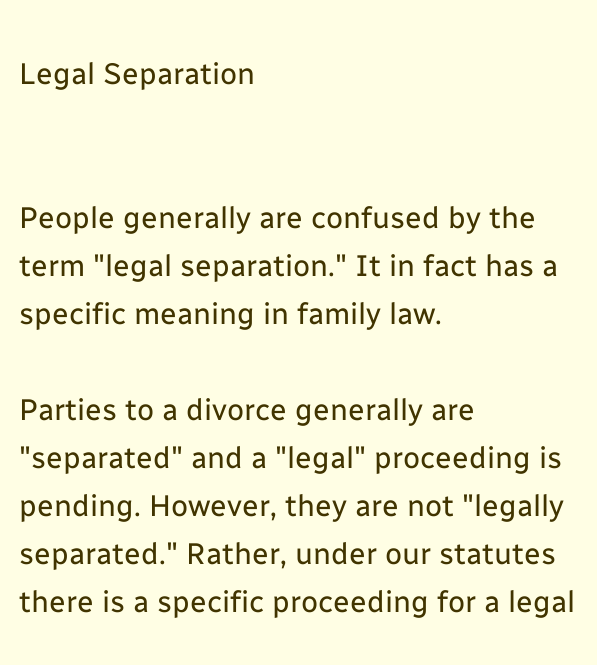Legal Separation


People generally are confused by the term "legal separation." It in fact has a specific meaning in family law.

Parties to a divorce generally are "separated" and a "legal" proceeding is pending. However, they are not "legally separated." Rather, under our statutes there is a specific proceeding for a legal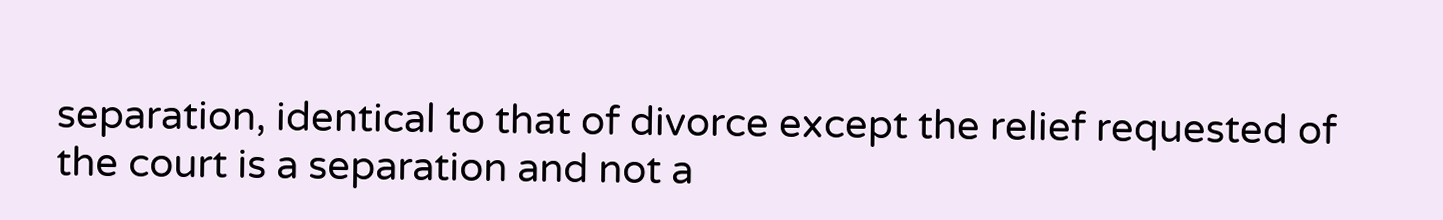separation, identical to that of divorce except the relief requested of the court is a separation and not a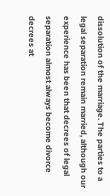dissolution of the marriage. The parties to a legal separation remain married, although our experience has been that decrees of legal separation almost always become divorce decrees at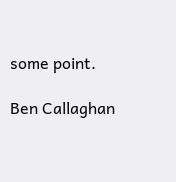some point.

Ben Callaghan